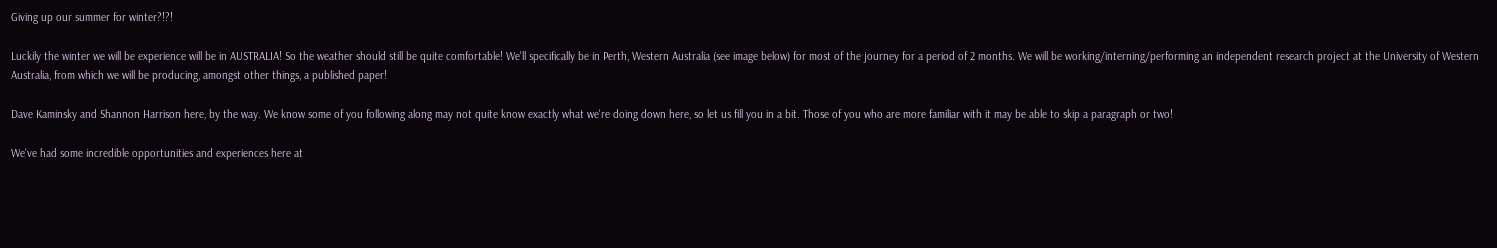Giving up our summer for winter?!?!

Luckily the winter we will be experience will be in AUSTRALIA! So the weather should still be quite comfortable! We'll specifically be in Perth, Western Australia (see image below) for most of the journey for a period of 2 months. We will be working/interning/performing an independent research project at the University of Western Australia, from which we will be producing, amongst other things, a published paper!

Dave Kaminsky and Shannon Harrison here, by the way. We know some of you following along may not quite know exactly what we're doing down here, so let us fill you in a bit. Those of you who are more familiar with it may be able to skip a paragraph or two!

We've had some incredible opportunities and experiences here at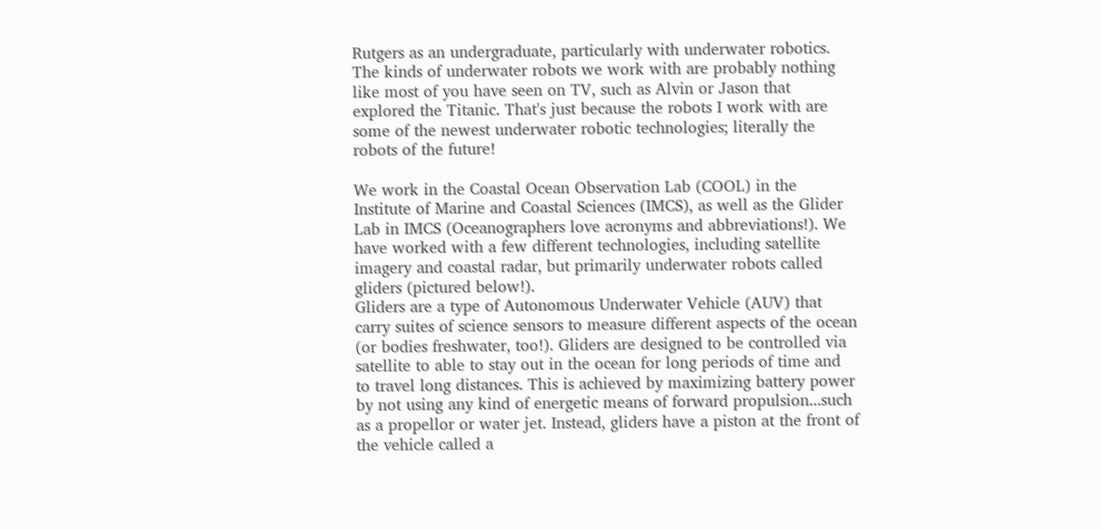Rutgers as an undergraduate, particularly with underwater robotics. The kinds of underwater robots we work with are probably nothing like most of you have seen on TV, such as Alvin or Jason that explored the Titanic. That's just because the robots I work with are some of the newest underwater robotic technologies; literally the robots of the future!

We work in the Coastal Ocean Observation Lab (COOL) in the Institute of Marine and Coastal Sciences (IMCS), as well as the Glider Lab in IMCS (Oceanographers love acronyms and abbreviations!). We have worked with a few different technologies, including satellite imagery and coastal radar, but primarily underwater robots called gliders (pictured below!).
Gliders are a type of Autonomous Underwater Vehicle (AUV) that carry suites of science sensors to measure different aspects of the ocean (or bodies freshwater, too!). Gliders are designed to be controlled via satellite to able to stay out in the ocean for long periods of time and to travel long distances. This is achieved by maximizing battery power by not using any kind of energetic means of forward propulsion...such as a propellor or water jet. Instead, gliders have a piston at the front of the vehicle called a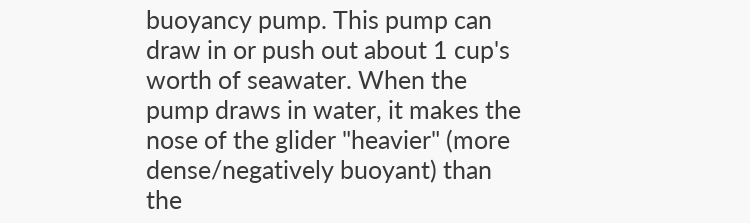buoyancy pump. This pump can draw in or push out about 1 cup's worth of seawater. When the pump draws in water, it makes the nose of the glider "heavier" (more dense/negatively buoyant) than the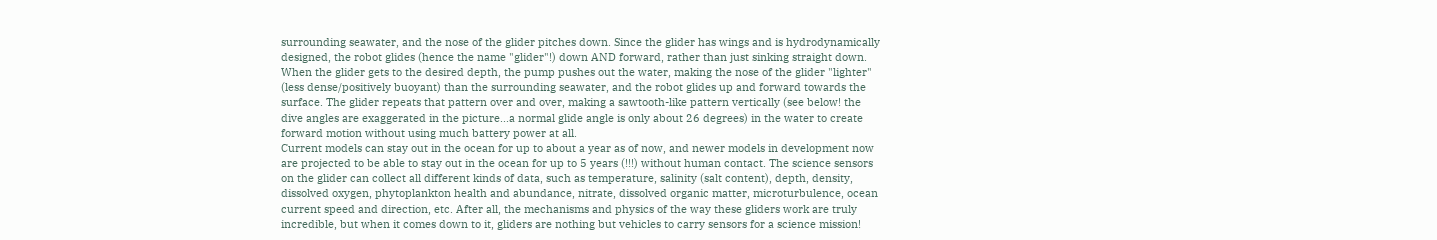surrounding seawater, and the nose of the glider pitches down. Since the glider has wings and is hydrodynamically designed, the robot glides (hence the name "glider"!) down AND forward, rather than just sinking straight down. When the glider gets to the desired depth, the pump pushes out the water, making the nose of the glider "lighter" (less dense/positively buoyant) than the surrounding seawater, and the robot glides up and forward towards the surface. The glider repeats that pattern over and over, making a sawtooth-like pattern vertically (see below! the dive angles are exaggerated in the picture...a normal glide angle is only about 26 degrees) in the water to create forward motion without using much battery power at all.
Current models can stay out in the ocean for up to about a year as of now, and newer models in development now are projected to be able to stay out in the ocean for up to 5 years (!!!) without human contact. The science sensors on the glider can collect all different kinds of data, such as temperature, salinity (salt content), depth, density, dissolved oxygen, phytoplankton health and abundance, nitrate, dissolved organic matter, microturbulence, ocean current speed and direction, etc. After all, the mechanisms and physics of the way these gliders work are truly incredible, but when it comes down to it, gliders are nothing but vehicles to carry sensors for a science mission!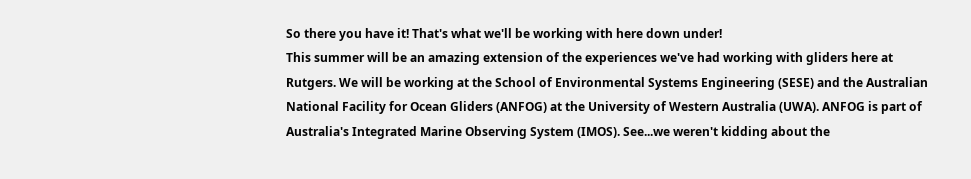So there you have it! That's what we'll be working with here down under!
This summer will be an amazing extension of the experiences we've had working with gliders here at Rutgers. We will be working at the School of Environmental Systems Engineering (SESE) and the Australian National Facility for Ocean Gliders (ANFOG) at the University of Western Australia (UWA). ANFOG is part of Australia's Integrated Marine Observing System (IMOS). See...we weren't kidding about the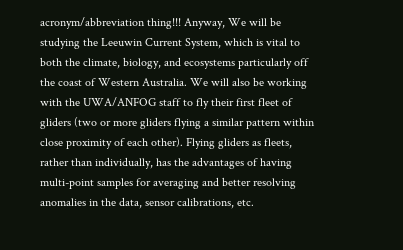acronym/abbreviation thing!!! Anyway, We will be studying the Leeuwin Current System, which is vital to both the climate, biology, and ecosystems particularly off the coast of Western Australia. We will also be working with the UWA/ANFOG staff to fly their first fleet of gliders (two or more gliders flying a similar pattern within close proximity of each other). Flying gliders as fleets, rather than individually, has the advantages of having multi-point samples for averaging and better resolving anomalies in the data, sensor calibrations, etc.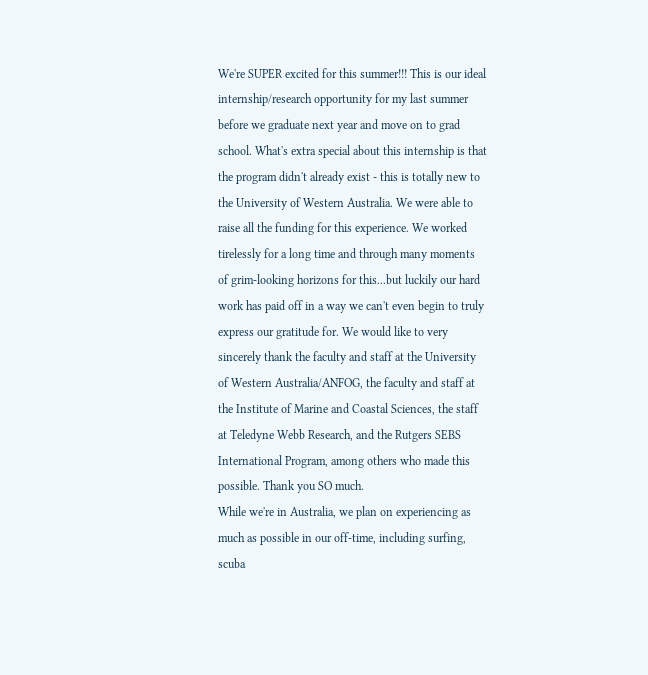We're SUPER excited for this summer!!! This is our ideal internship/research opportunity for my last summer before we graduate next year and move on to grad school. What's extra special about this internship is that the program didn't already exist - this is totally new to the University of Western Australia. We were able to raise all the funding for this experience. We worked tirelessly for a long time and through many moments of grim-looking horizons for this...but luckily our hard work has paid off in a way we can't even begin to truly express our gratitude for. We would like to very sincerely thank the faculty and staff at the University of Western Australia/ANFOG, the faculty and staff at the Institute of Marine and Coastal Sciences, the staff at Teledyne Webb Research, and the Rutgers SEBS International Program, among others who made this possible. Thank you SO much.
While we're in Australia, we plan on experiencing as much as possible in our off-time, including surfing, scuba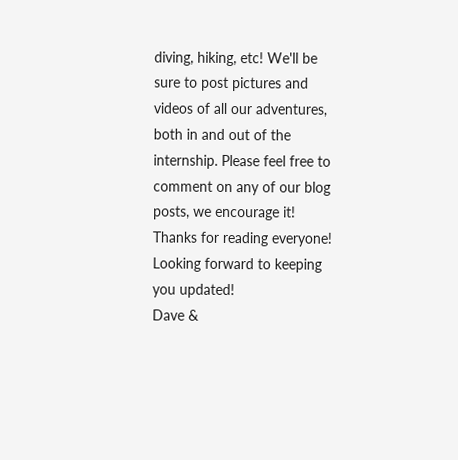diving, hiking, etc! We'll be sure to post pictures and videos of all our adventures, both in and out of the internship. Please feel free to comment on any of our blog posts, we encourage it! Thanks for reading everyone! Looking forward to keeping you updated!
Dave &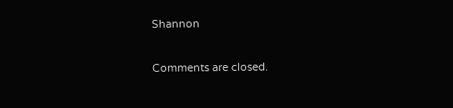Shannon

Comments are closed.